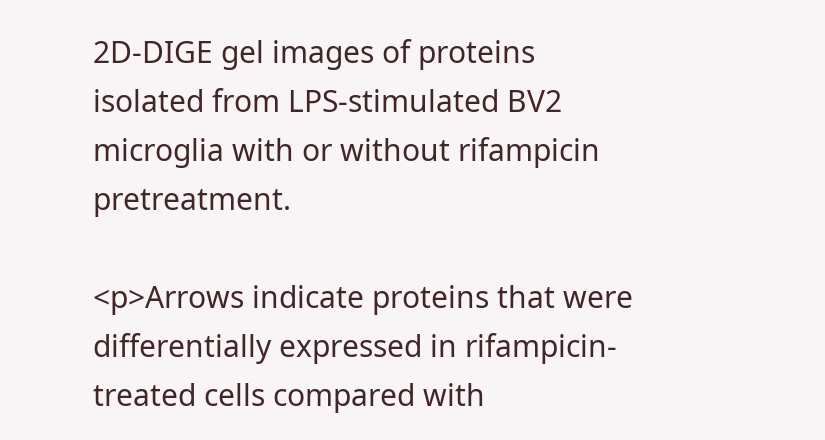2D-DIGE gel images of proteins isolated from LPS-stimulated BV2 microglia with or without rifampicin pretreatment.

<p>Arrows indicate proteins that were differentially expressed in rifampicin-treated cells compared with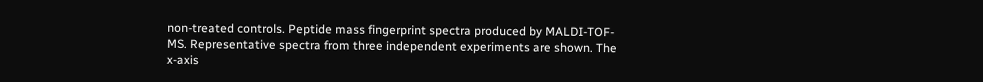non-treated controls. Peptide mass fingerprint spectra produced by MALDI-TOF-MS. Representative spectra from three independent experiments are shown. The x-axis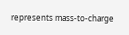represents mass-to-charge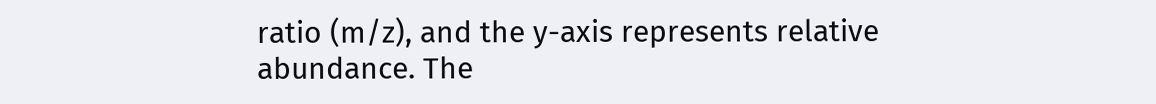ratio (m/z), and the y-axis represents relative abundance. The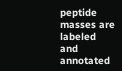peptide masses are labeled and annotated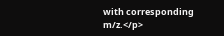with corresponding m/z.</p>